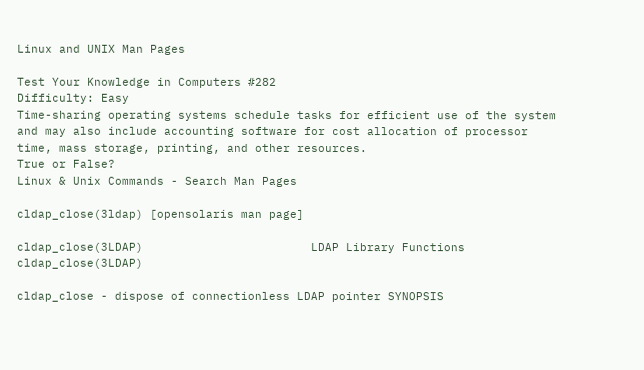Linux and UNIX Man Pages

Test Your Knowledge in Computers #282
Difficulty: Easy
Time-sharing operating systems schedule tasks for efficient use of the system and may also include accounting software for cost allocation of processor time, mass storage, printing, and other resources.
True or False?
Linux & Unix Commands - Search Man Pages

cldap_close(3ldap) [opensolaris man page]

cldap_close(3LDAP)                        LDAP Library Functions                        cldap_close(3LDAP)

cldap_close - dispose of connectionless LDAP pointer SYNOPSIS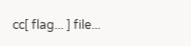cc[ flag... ] file...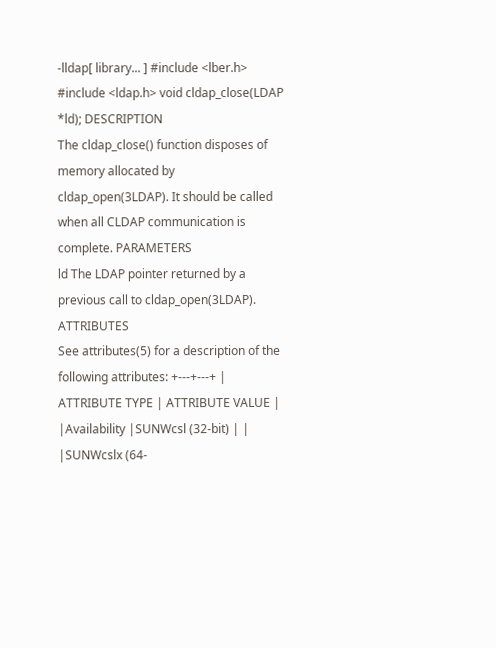-lldap[ library... ] #include <lber.h> #include <ldap.h> void cldap_close(LDAP *ld); DESCRIPTION
The cldap_close() function disposes of memory allocated by cldap_open(3LDAP). It should be called when all CLDAP communication is complete. PARAMETERS
ld The LDAP pointer returned by a previous call to cldap_open(3LDAP). ATTRIBUTES
See attributes(5) for a description of the following attributes: +---+---+ | ATTRIBUTE TYPE | ATTRIBUTE VALUE | |Availability |SUNWcsl (32-bit) | | |SUNWcslx (64-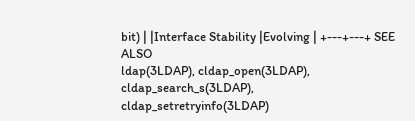bit) | |Interface Stability |Evolving | +---+---+ SEE ALSO
ldap(3LDAP), cldap_open(3LDAP), cldap_search_s(3LDAP), cldap_setretryinfo(3LDAP)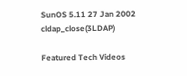SunOS 5.11 27 Jan 2002 cldap_close(3LDAP)

Featured Tech Videos